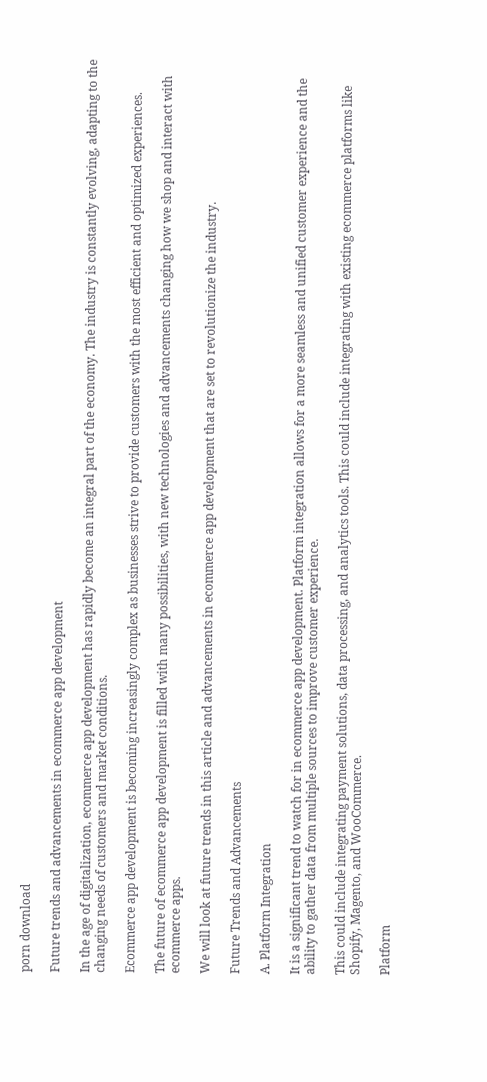porn download

Future trends and advancements in ecommerce app development

In the age of digitalization, ecommerce app development has rapidly become an integral part of the economy. The industry is constantly evolving, adapting to the changing needs of customers and market conditions.

Ecommerce app development is becoming increasingly complex as businesses strive to provide customers with the most efficient and optimized experiences.

The future of ecommerce app development is filled with many possibilities, with new technologies and advancements changing how we shop and interact with ecommerce apps.

We will look at future trends in this article and advancements in ecommerce app development that are set to revolutionize the industry.

Future Trends and Advancements

A. Platform Integration

It is a significant trend to watch for in ecommerce app development. Platform integration allows for a more seamless and unified customer experience and the ability to gather data from multiple sources to improve customer experience.

This could include integrating payment solutions, data processing, and analytics tools. This could include integrating with existing ecommerce platforms like Shopify, Magento, and WooCommerce.

Platform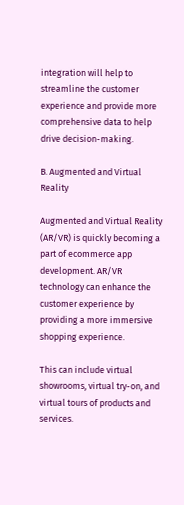integration will help to streamline the customer experience and provide more comprehensive data to help drive decision-making.

B. Augmented and Virtual Reality

Augmented and Virtual Reality (AR/VR) is quickly becoming a part of ecommerce app development. AR/VR technology can enhance the customer experience by providing a more immersive shopping experience.

This can include virtual showrooms, virtual try-on, and virtual tours of products and services.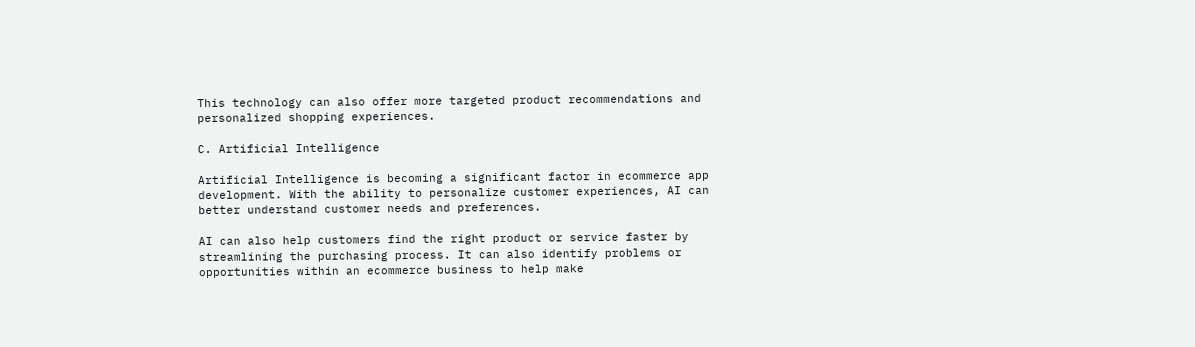This technology can also offer more targeted product recommendations and personalized shopping experiences.

C. Artificial Intelligence

Artificial Intelligence is becoming a significant factor in ecommerce app development. With the ability to personalize customer experiences, AI can better understand customer needs and preferences.

AI can also help customers find the right product or service faster by streamlining the purchasing process. It can also identify problems or opportunities within an ecommerce business to help make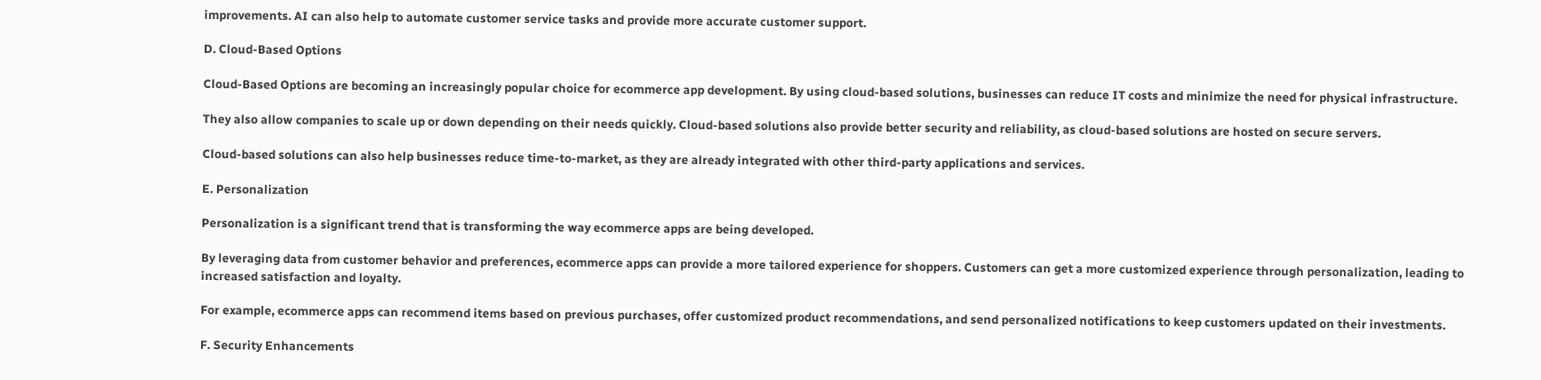improvements. AI can also help to automate customer service tasks and provide more accurate customer support.

D. Cloud-Based Options

Cloud-Based Options are becoming an increasingly popular choice for ecommerce app development. By using cloud-based solutions, businesses can reduce IT costs and minimize the need for physical infrastructure.

They also allow companies to scale up or down depending on their needs quickly. Cloud-based solutions also provide better security and reliability, as cloud-based solutions are hosted on secure servers.

Cloud-based solutions can also help businesses reduce time-to-market, as they are already integrated with other third-party applications and services.

E. Personalization

Personalization is a significant trend that is transforming the way ecommerce apps are being developed.

By leveraging data from customer behavior and preferences, ecommerce apps can provide a more tailored experience for shoppers. Customers can get a more customized experience through personalization, leading to increased satisfaction and loyalty.

For example, ecommerce apps can recommend items based on previous purchases, offer customized product recommendations, and send personalized notifications to keep customers updated on their investments.

F. Security Enhancements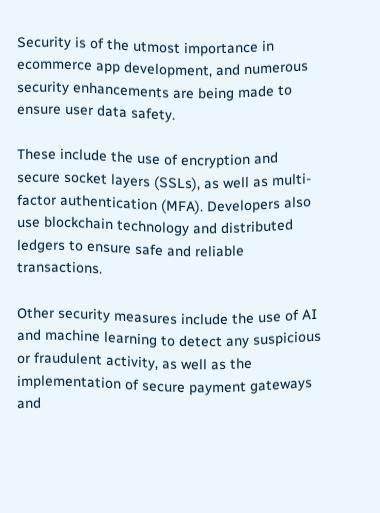Security is of the utmost importance in ecommerce app development, and numerous security enhancements are being made to ensure user data safety.

These include the use of encryption and secure socket layers (SSLs), as well as multi-factor authentication (MFA). Developers also use blockchain technology and distributed ledgers to ensure safe and reliable transactions.

Other security measures include the use of AI and machine learning to detect any suspicious or fraudulent activity, as well as the implementation of secure payment gateways and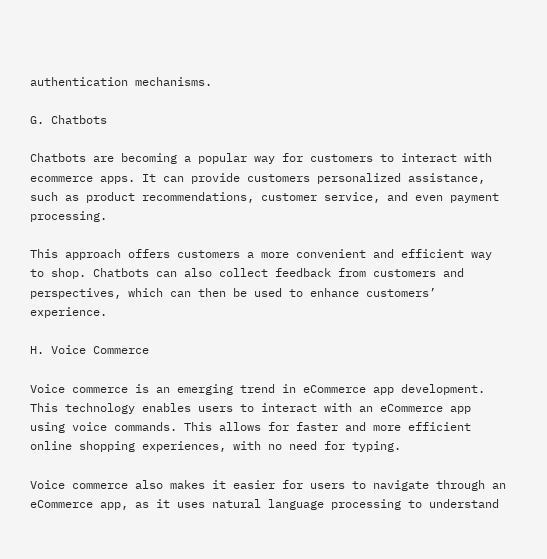authentication mechanisms.

G. Chatbots

Chatbots are becoming a popular way for customers to interact with ecommerce apps. It can provide customers personalized assistance, such as product recommendations, customer service, and even payment processing.

This approach offers customers a more convenient and efficient way to shop. Chatbots can also collect feedback from customers and perspectives, which can then be used to enhance customers’ experience.

H. Voice Commerce

Voice commerce is an emerging trend in eCommerce app development. This technology enables users to interact with an eCommerce app using voice commands. This allows for faster and more efficient online shopping experiences, with no need for typing.

Voice commerce also makes it easier for users to navigate through an eCommerce app, as it uses natural language processing to understand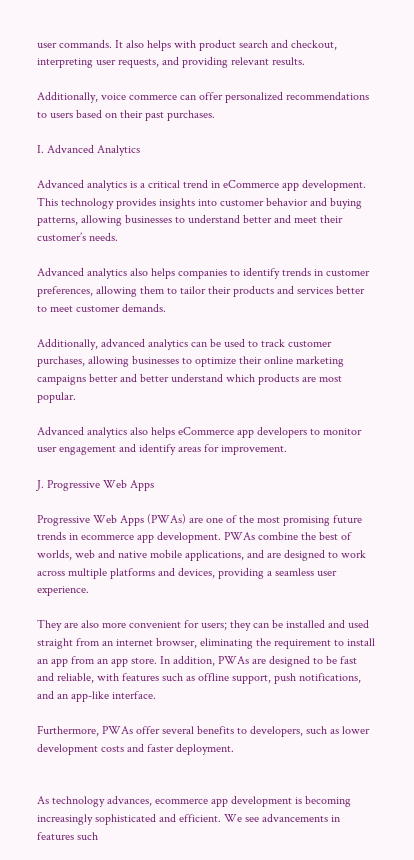user commands. It also helps with product search and checkout, interpreting user requests, and providing relevant results.

Additionally, voice commerce can offer personalized recommendations to users based on their past purchases.

I. Advanced Analytics

Advanced analytics is a critical trend in eCommerce app development. This technology provides insights into customer behavior and buying patterns, allowing businesses to understand better and meet their customer’s needs.

Advanced analytics also helps companies to identify trends in customer preferences, allowing them to tailor their products and services better to meet customer demands.

Additionally, advanced analytics can be used to track customer purchases, allowing businesses to optimize their online marketing campaigns better and better understand which products are most popular.

Advanced analytics also helps eCommerce app developers to monitor user engagement and identify areas for improvement.

J. Progressive Web Apps

Progressive Web Apps (PWAs) are one of the most promising future trends in ecommerce app development. PWAs combine the best of worlds, web and native mobile applications, and are designed to work across multiple platforms and devices, providing a seamless user experience.

They are also more convenient for users; they can be installed and used straight from an internet browser, eliminating the requirement to install an app from an app store. In addition, PWAs are designed to be fast and reliable, with features such as offline support, push notifications, and an app-like interface.

Furthermore, PWAs offer several benefits to developers, such as lower development costs and faster deployment.


As technology advances, ecommerce app development is becoming increasingly sophisticated and efficient. We see advancements in features such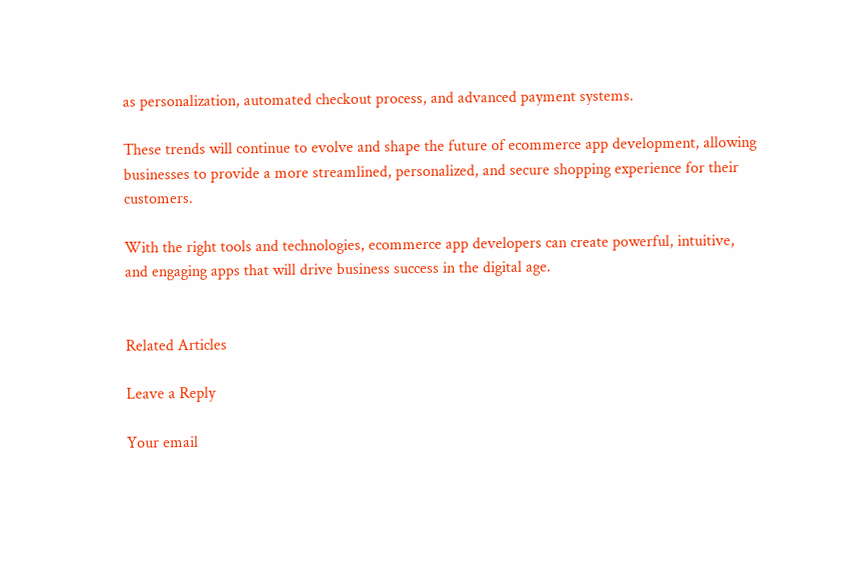as personalization, automated checkout process, and advanced payment systems.

These trends will continue to evolve and shape the future of ecommerce app development, allowing businesses to provide a more streamlined, personalized, and secure shopping experience for their customers.

With the right tools and technologies, ecommerce app developers can create powerful, intuitive, and engaging apps that will drive business success in the digital age.


Related Articles

Leave a Reply

Your email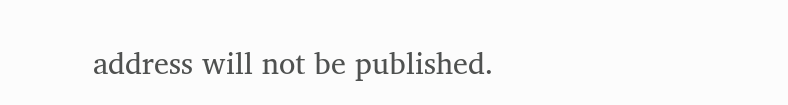address will not be published.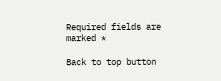Required fields are marked *

Back to top button